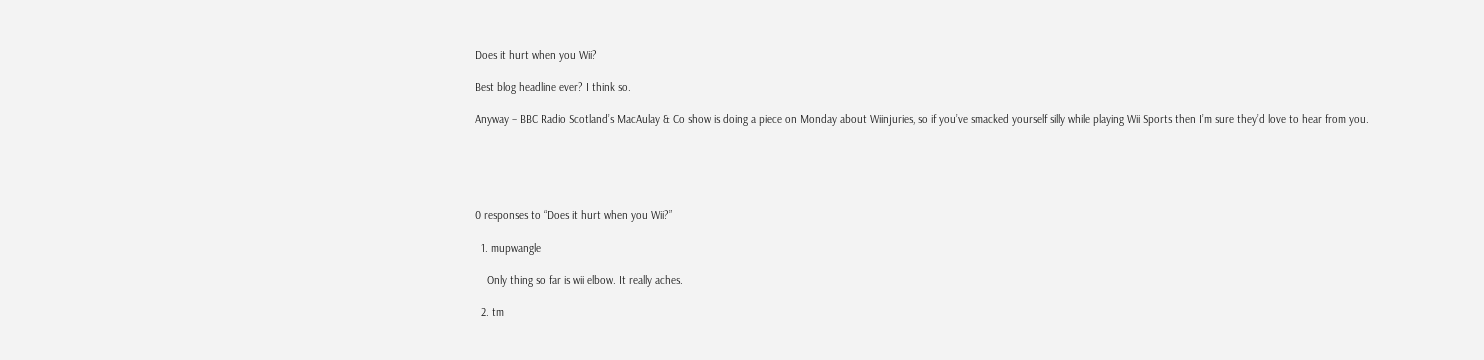Does it hurt when you Wii?

Best blog headline ever? I think so.

Anyway – BBC Radio Scotland’s MacAulay & Co show is doing a piece on Monday about Wiinjuries, so if you’ve smacked yourself silly while playing Wii Sports then I’m sure they’d love to hear from you.





0 responses to “Does it hurt when you Wii?”

  1. mupwangle

    Only thing so far is wii elbow. It really aches.

  2. tm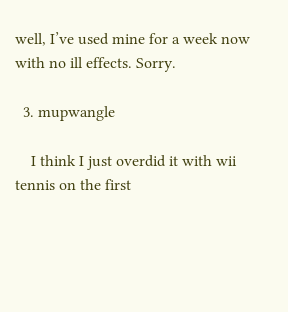well, I’ve used mine for a week now with no ill effects. Sorry.

  3. mupwangle

    I think I just overdid it with wii tennis on the first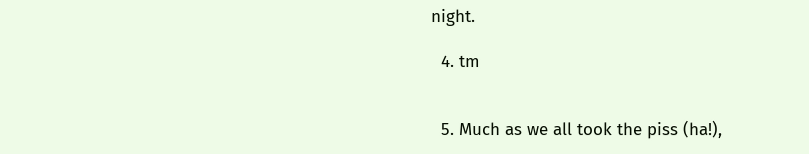night.

  4. tm


  5. Much as we all took the piss (ha!),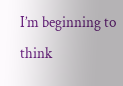I’m beginning to think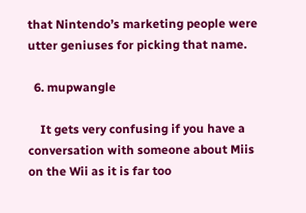that Nintendo’s marketing people were utter geniuses for picking that name.

  6. mupwangle

    It gets very confusing if you have a conversation with someone about Miis on the Wii as it is far too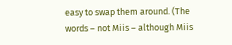easy to swap them around. (The words – not Miis – although Miis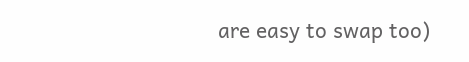are easy to swap too)